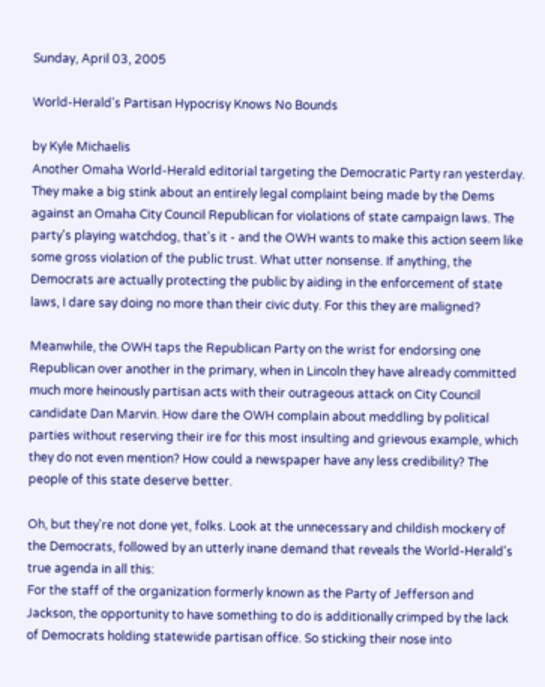Sunday, April 03, 2005

World-Herald's Partisan Hypocrisy Knows No Bounds

by Kyle Michaelis
Another Omaha World-Herald editorial targeting the Democratic Party ran yesterday. They make a big stink about an entirely legal complaint being made by the Dems against an Omaha City Council Republican for violations of state campaign laws. The party's playing watchdog, that's it - and the OWH wants to make this action seem like some gross violation of the public trust. What utter nonsense. If anything, the Democrats are actually protecting the public by aiding in the enforcement of state laws, I dare say doing no more than their civic duty. For this they are maligned?

Meanwhile, the OWH taps the Republican Party on the wrist for endorsing one Republican over another in the primary, when in Lincoln they have already committed much more heinously partisan acts with their outrageous attack on City Council candidate Dan Marvin. How dare the OWH complain about meddling by political parties without reserving their ire for this most insulting and grievous example, which they do not even mention? How could a newspaper have any less credibility? The people of this state deserve better.

Oh, but they're not done yet, folks. Look at the unnecessary and childish mockery of the Democrats, followed by an utterly inane demand that reveals the World-Herald's true agenda in all this:
For the staff of the organization formerly known as the Party of Jefferson and Jackson, the opportunity to have something to do is additionally crimped by the lack of Democrats holding statewide partisan office. So sticking their nose into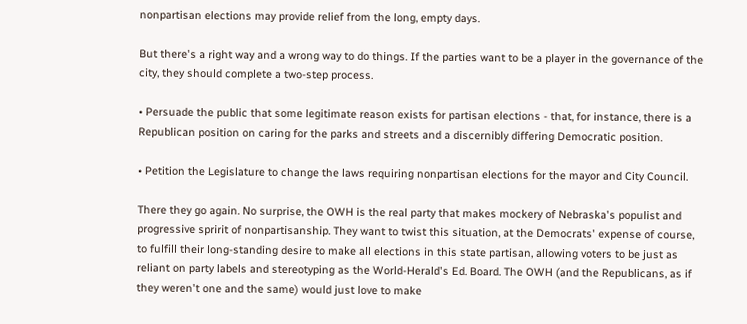nonpartisan elections may provide relief from the long, empty days.

But there's a right way and a wrong way to do things. If the parties want to be a player in the governance of the city, they should complete a two-step process.

• Persuade the public that some legitimate reason exists for partisan elections - that, for instance, there is a Republican position on caring for the parks and streets and a discernibly differing Democratic position.

• Petition the Legislature to change the laws requiring nonpartisan elections for the mayor and City Council.

There they go again. No surprise, the OWH is the real party that makes mockery of Nebraska's populist and progressive spririt of nonpartisanship. They want to twist this situation, at the Democrats' expense of course, to fulfill their long-standing desire to make all elections in this state partisan, allowing voters to be just as reliant on party labels and stereotyping as the World-Herald's Ed. Board. The OWH (and the Republicans, as if they weren't one and the same) would just love to make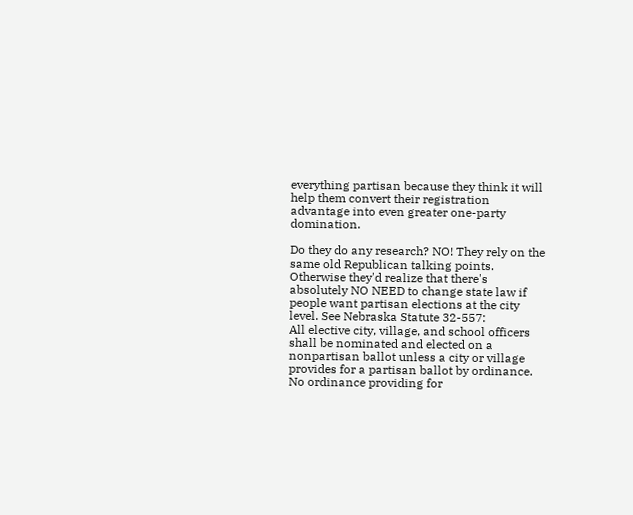everything partisan because they think it will help them convert their registration advantage into even greater one-party domination.

Do they do any research? NO! They rely on the same old Republican talking points. Otherwise they'd realize that there's absolutely NO NEED to change state law if people want partisan elections at the city level. See Nebraska Statute 32-557:
All elective city, village, and school officers shall be nominated and elected on a nonpartisan ballot unless a city or village provides for a partisan ballot by ordinance. No ordinance providing for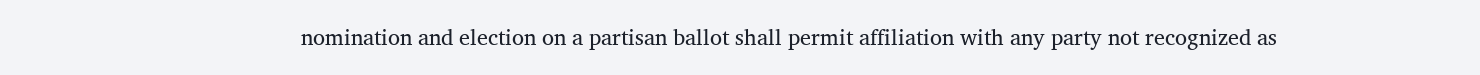nomination and election on a partisan ballot shall permit affiliation with any party not recognized as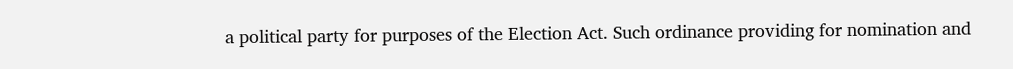a political party for purposes of the Election Act. Such ordinance providing for nomination and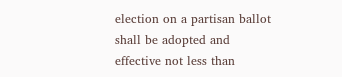election on a partisan ballot shall be adopted and effective not less than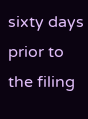sixty days prior to the filing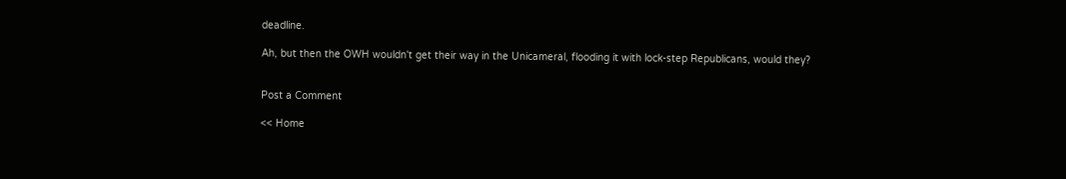deadline.

Ah, but then the OWH wouldn't get their way in the Unicameral, flooding it with lock-step Republicans, would they?


Post a Comment

<< Home